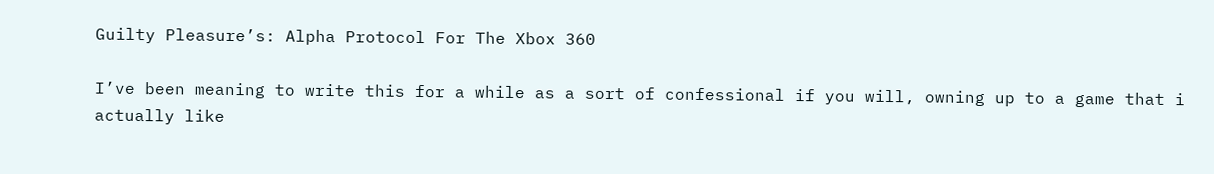Guilty Pleasure’s: Alpha Protocol For The Xbox 360

I’ve been meaning to write this for a while as a sort of confessional if you will, owning up to a game that i actually like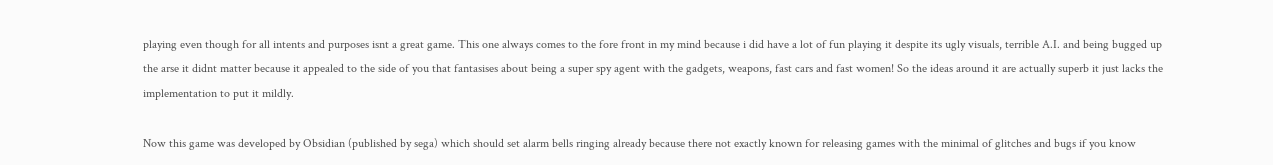playing even though for all intents and purposes isnt a great game. This one always comes to the fore front in my mind because i did have a lot of fun playing it despite its ugly visuals, terrible A.I. and being bugged up the arse it didnt matter because it appealed to the side of you that fantasises about being a super spy agent with the gadgets, weapons, fast cars and fast women! So the ideas around it are actually superb it just lacks the implementation to put it mildly.

Now this game was developed by Obsidian (published by sega) which should set alarm bells ringing already because there not exactly known for releasing games with the minimal of glitches and bugs if you know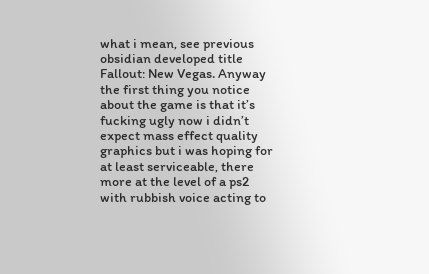what i mean, see previous obsidian developed title Fallout: New Vegas. Anyway the first thing you notice about the game is that it’s fucking ugly now i didn’t expect mass effect quality graphics but i was hoping for at least serviceable, there more at the level of a ps2 with rubbish voice acting to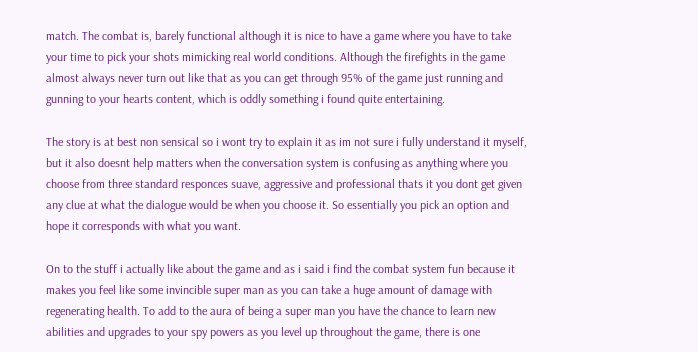match. The combat is, barely functional although it is nice to have a game where you have to take your time to pick your shots mimicking real world conditions. Although the firefights in the game almost always never turn out like that as you can get through 95% of the game just running and gunning to your hearts content, which is oddly something i found quite entertaining.

The story is at best non sensical so i wont try to explain it as im not sure i fully understand it myself, but it also doesnt help matters when the conversation system is confusing as anything where you choose from three standard responces suave, aggressive and professional thats it you dont get given any clue at what the dialogue would be when you choose it. So essentially you pick an option and hope it corresponds with what you want.

On to the stuff i actually like about the game and as i said i find the combat system fun because it makes you feel like some invincible super man as you can take a huge amount of damage with regenerating health. To add to the aura of being a super man you have the chance to learn new abilities and upgrades to your spy powers as you level up throughout the game, there is one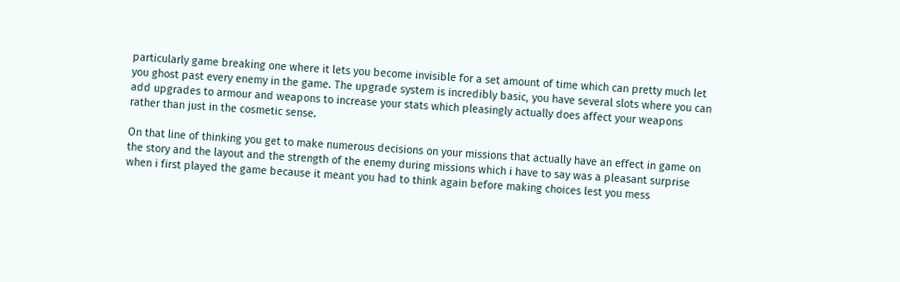particularly game breaking one where it lets you become invisible for a set amount of time which can pretty much let you ghost past every enemy in the game. The upgrade system is incredibly basic, you have several slots where you can add upgrades to armour and weapons to increase your stats which pleasingly actually does affect your weapons rather than just in the cosmetic sense.

On that line of thinking you get to make numerous decisions on your missions that actually have an effect in game on the story and the layout and the strength of the enemy during missions which i have to say was a pleasant surprise when i first played the game because it meant you had to think again before making choices lest you mess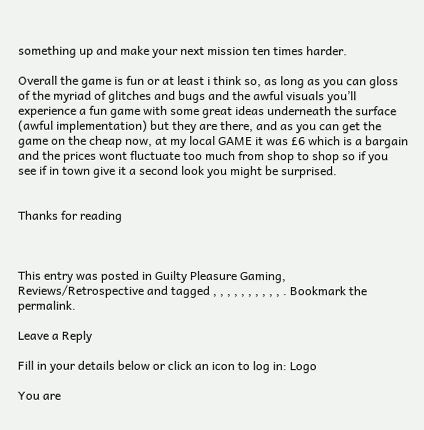something up and make your next mission ten times harder.

Overall the game is fun or at least i think so, as long as you can gloss of the myriad of glitches and bugs and the awful visuals you’ll experience a fun game with some great ideas underneath the surface (awful implementation) but they are there, and as you can get the game on the cheap now, at my local GAME it was £6 which is a bargain and the prices wont fluctuate too much from shop to shop so if you see if in town give it a second look you might be surprised.


Thanks for reading



This entry was posted in Guilty Pleasure Gaming, Reviews/Retrospective and tagged , , , , , , , , , , . Bookmark the permalink.

Leave a Reply

Fill in your details below or click an icon to log in: Logo

You are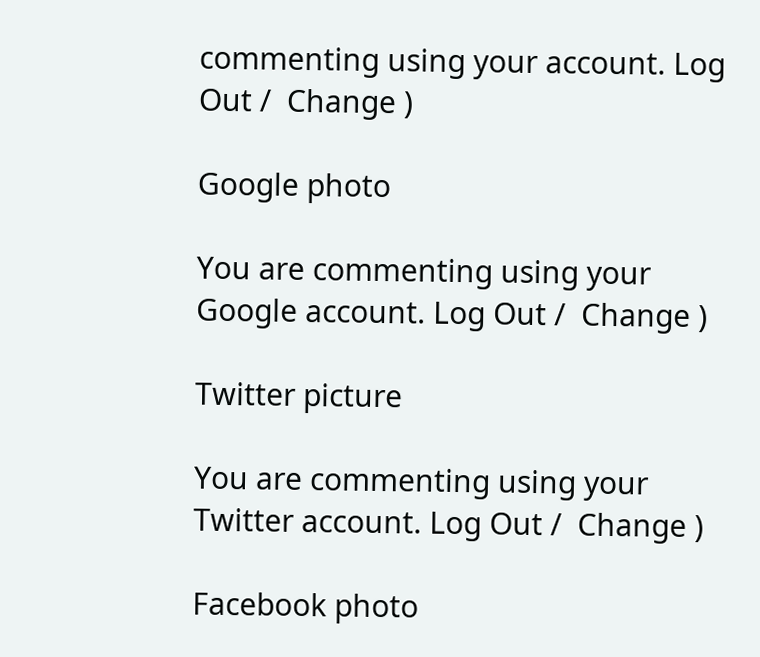commenting using your account. Log Out /  Change )

Google photo

You are commenting using your Google account. Log Out /  Change )

Twitter picture

You are commenting using your Twitter account. Log Out /  Change )

Facebook photo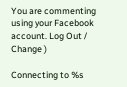You are commenting using your Facebook account. Log Out /  Change )

Connecting to %s